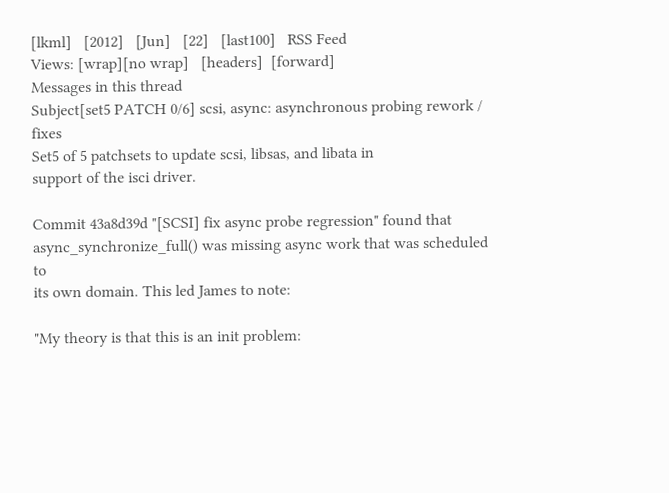[lkml]   [2012]   [Jun]   [22]   [last100]   RSS Feed
Views: [wrap][no wrap]   [headers]  [forward]
Messages in this thread
Subject[set5 PATCH 0/6] scsi, async: asynchronous probing rework / fixes
Set5 of 5 patchsets to update scsi, libsas, and libata in
support of the isci driver.

Commit 43a8d39d "[SCSI] fix async probe regression" found that
async_synchronize_full() was missing async work that was scheduled to
its own domain. This led James to note:

"My theory is that this is an init problem: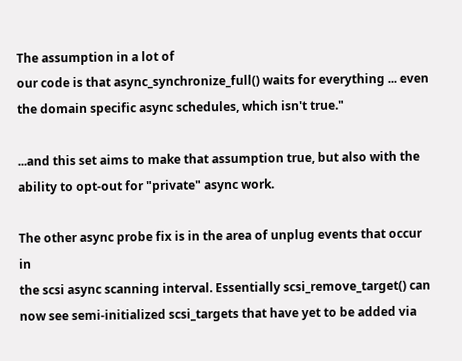The assumption in a lot of
our code is that async_synchronize_full() waits for everything ... even
the domain specific async schedules, which isn't true."

...and this set aims to make that assumption true, but also with the
ability to opt-out for "private" async work.

The other async probe fix is in the area of unplug events that occur in
the scsi async scanning interval. Essentially scsi_remove_target() can
now see semi-initialized scsi_targets that have yet to be added via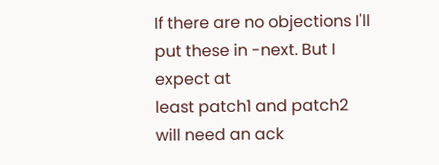If there are no objections I'll put these in -next. But I expect at
least patch1 and patch2 will need an ack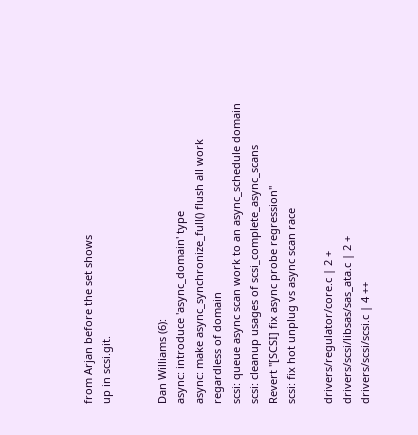from Arjan before the set shows
up in scsi.git.


Dan Williams (6):
async: introduce 'async_domain' type
async: make async_synchronize_full() flush all work regardless of domain
scsi: queue async scan work to an async_schedule domain
scsi: cleanup usages of scsi_complete_async_scans
Revert "[SCSI] fix async probe regression"
scsi: fix hot unplug vs async scan race

drivers/regulator/core.c | 2 +
drivers/scsi/libsas/sas_ata.c | 2 +
drivers/scsi/scsi.c | 4 ++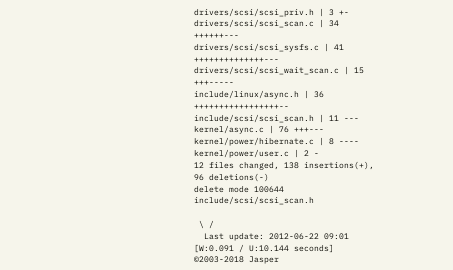drivers/scsi/scsi_priv.h | 3 +-
drivers/scsi/scsi_scan.c | 34 ++++++---
drivers/scsi/scsi_sysfs.c | 41 ++++++++++++++---
drivers/scsi/scsi_wait_scan.c | 15 +++-----
include/linux/async.h | 36 +++++++++++++++++--
include/scsi/scsi_scan.h | 11 ---
kernel/async.c | 76 +++---
kernel/power/hibernate.c | 8 ----
kernel/power/user.c | 2 -
12 files changed, 138 insertions(+), 96 deletions(-)
delete mode 100644 include/scsi/scsi_scan.h

 \ /
  Last update: 2012-06-22 09:01    [W:0.091 / U:10.144 seconds]
©2003-2018 Jasper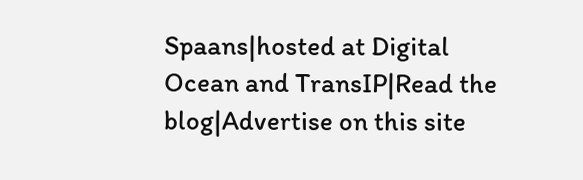Spaans|hosted at Digital Ocean and TransIP|Read the blog|Advertise on this site